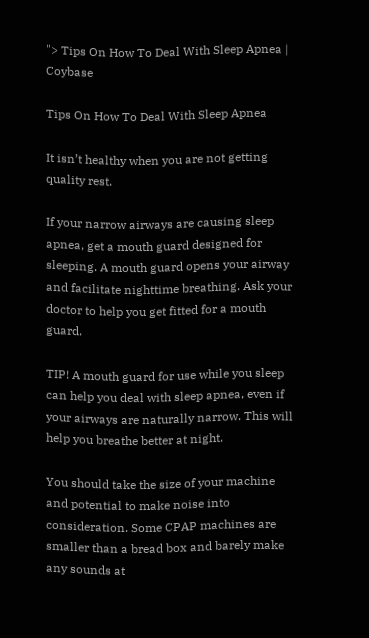"> Tips On How To Deal With Sleep Apnea | Coybase

Tips On How To Deal With Sleep Apnea

It isn’t healthy when you are not getting quality rest.

If your narrow airways are causing sleep apnea, get a mouth guard designed for sleeping. A mouth guard opens your airway and facilitate nighttime breathing. Ask your doctor to help you get fitted for a mouth guard.

TIP! A mouth guard for use while you sleep can help you deal with sleep apnea, even if your airways are naturally narrow. This will help you breathe better at night.

You should take the size of your machine and potential to make noise into consideration. Some CPAP machines are smaller than a bread box and barely make any sounds at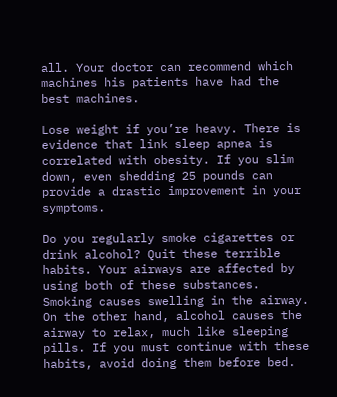all. Your doctor can recommend which machines his patients have had the best machines.

Lose weight if you’re heavy. There is evidence that link sleep apnea is correlated with obesity. If you slim down, even shedding 25 pounds can provide a drastic improvement in your symptoms.

Do you regularly smoke cigarettes or drink alcohol? Quit these terrible habits. Your airways are affected by using both of these substances. Smoking causes swelling in the airway. On the other hand, alcohol causes the airway to relax, much like sleeping pills. If you must continue with these habits, avoid doing them before bed.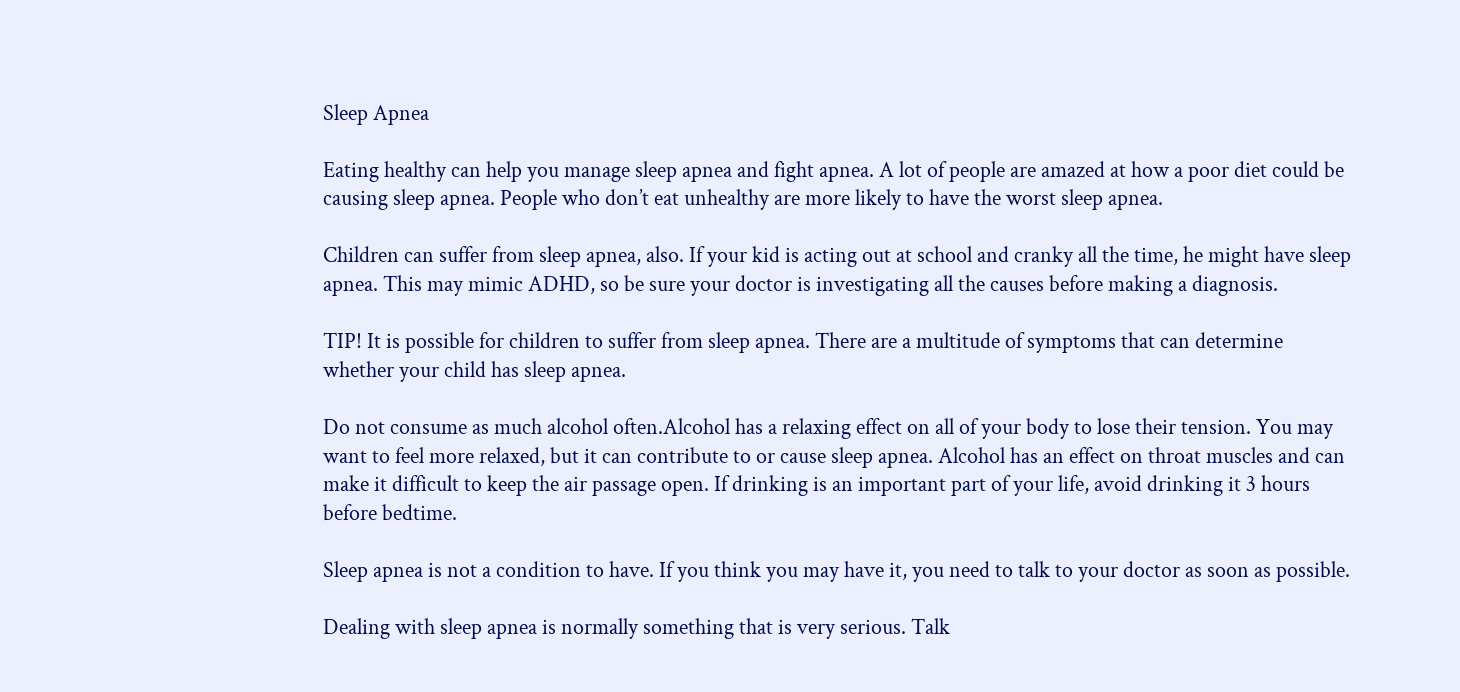Sleep Apnea

Eating healthy can help you manage sleep apnea and fight apnea. A lot of people are amazed at how a poor diet could be causing sleep apnea. People who don’t eat unhealthy are more likely to have the worst sleep apnea.

Children can suffer from sleep apnea, also. If your kid is acting out at school and cranky all the time, he might have sleep apnea. This may mimic ADHD, so be sure your doctor is investigating all the causes before making a diagnosis.

TIP! It is possible for children to suffer from sleep apnea. There are a multitude of symptoms that can determine whether your child has sleep apnea.

Do not consume as much alcohol often.Alcohol has a relaxing effect on all of your body to lose their tension. You may want to feel more relaxed, but it can contribute to or cause sleep apnea. Alcohol has an effect on throat muscles and can make it difficult to keep the air passage open. If drinking is an important part of your life, avoid drinking it 3 hours before bedtime.

Sleep apnea is not a condition to have. If you think you may have it, you need to talk to your doctor as soon as possible.

Dealing with sleep apnea is normally something that is very serious. Talk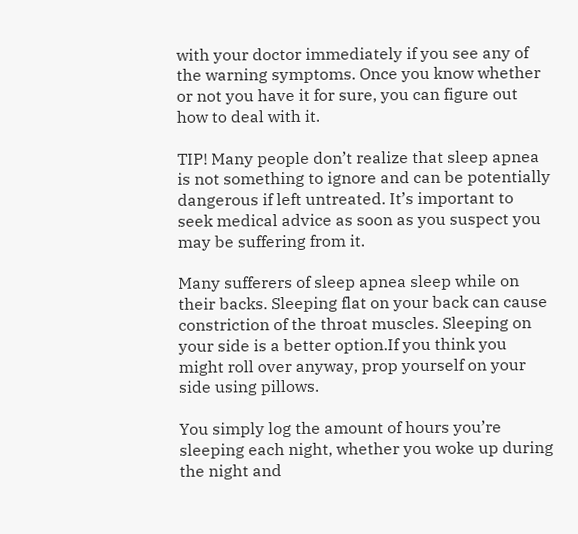with your doctor immediately if you see any of the warning symptoms. Once you know whether or not you have it for sure, you can figure out how to deal with it.

TIP! Many people don’t realize that sleep apnea is not something to ignore and can be potentially dangerous if left untreated. It’s important to seek medical advice as soon as you suspect you may be suffering from it.

Many sufferers of sleep apnea sleep while on their backs. Sleeping flat on your back can cause constriction of the throat muscles. Sleeping on your side is a better option.If you think you might roll over anyway, prop yourself on your side using pillows.

You simply log the amount of hours you’re sleeping each night, whether you woke up during the night and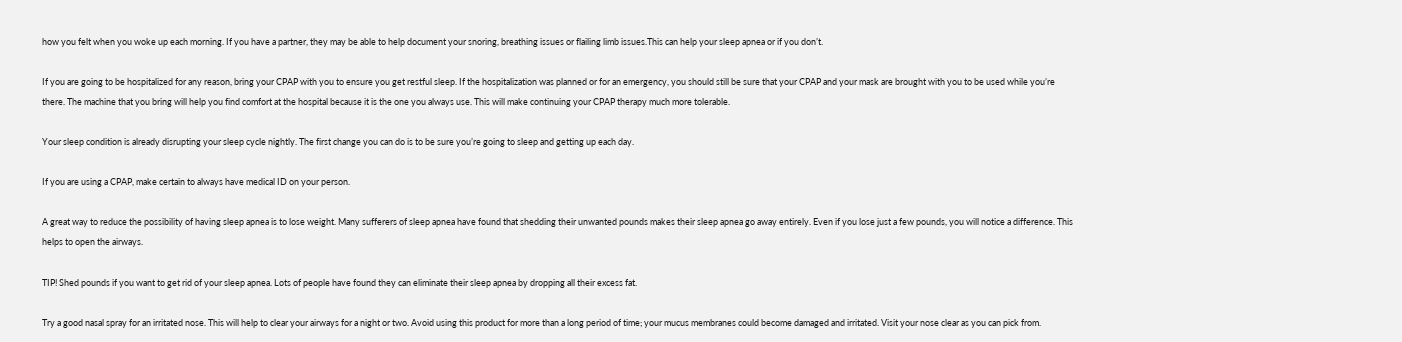how you felt when you woke up each morning. If you have a partner, they may be able to help document your snoring, breathing issues or flailing limb issues.This can help your sleep apnea or if you don’t.

If you are going to be hospitalized for any reason, bring your CPAP with you to ensure you get restful sleep. If the hospitalization was planned or for an emergency, you should still be sure that your CPAP and your mask are brought with you to be used while you’re there. The machine that you bring will help you find comfort at the hospital because it is the one you always use. This will make continuing your CPAP therapy much more tolerable.

Your sleep condition is already disrupting your sleep cycle nightly. The first change you can do is to be sure you’re going to sleep and getting up each day.

If you are using a CPAP, make certain to always have medical ID on your person.

A great way to reduce the possibility of having sleep apnea is to lose weight. Many sufferers of sleep apnea have found that shedding their unwanted pounds makes their sleep apnea go away entirely. Even if you lose just a few pounds, you will notice a difference. This helps to open the airways.

TIP! Shed pounds if you want to get rid of your sleep apnea. Lots of people have found they can eliminate their sleep apnea by dropping all their excess fat.

Try a good nasal spray for an irritated nose. This will help to clear your airways for a night or two. Avoid using this product for more than a long period of time; your mucus membranes could become damaged and irritated. Visit your nose clear as you can pick from.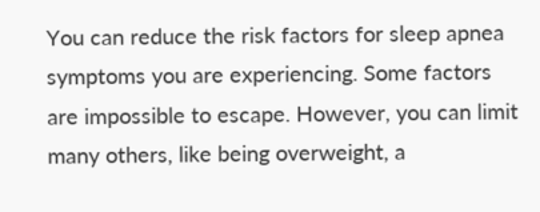You can reduce the risk factors for sleep apnea symptoms you are experiencing. Some factors are impossible to escape. However, you can limit many others, like being overweight, a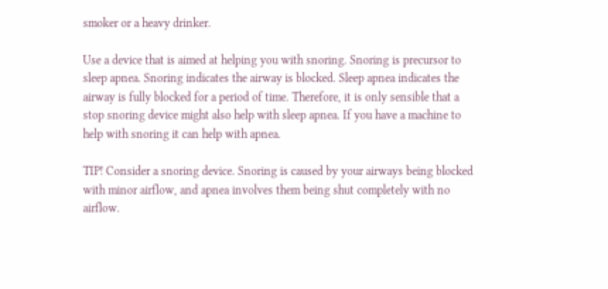smoker or a heavy drinker.

Use a device that is aimed at helping you with snoring. Snoring is precursor to sleep apnea. Snoring indicates the airway is blocked. Sleep apnea indicates the airway is fully blocked for a period of time. Therefore, it is only sensible that a stop snoring device might also help with sleep apnea. If you have a machine to help with snoring it can help with apnea.

TIP! Consider a snoring device. Snoring is caused by your airways being blocked with minor airflow, and apnea involves them being shut completely with no airflow.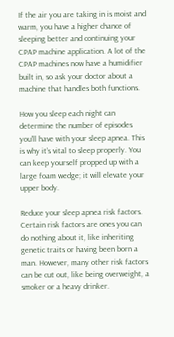If the air you are taking in is moist and warm, you have a higher chance of sleeping better and continuing your CPAP machine application. A lot of the CPAP machines now have a humidifier built in, so ask your doctor about a machine that handles both functions.

How you sleep each night can determine the number of episodes you’ll have with your sleep apnea. This is why it’s vital to sleep properly. You can keep yourself propped up with a large foam wedge; it will elevate your upper body.

Reduce your sleep apnea risk factors. Certain risk factors are ones you can do nothing about it, like inheriting genetic traits or having been born a man. However, many other risk factors can be cut out, like being overweight, a smoker or a heavy drinker.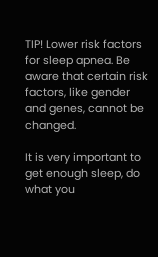TIP! Lower risk factors for sleep apnea. Be aware that certain risk factors, like gender and genes, cannot be changed.

It is very important to get enough sleep, do what you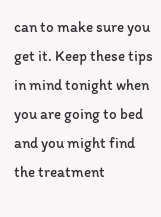can to make sure you get it. Keep these tips in mind tonight when you are going to bed and you might find the treatment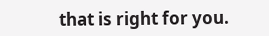that is right for you.